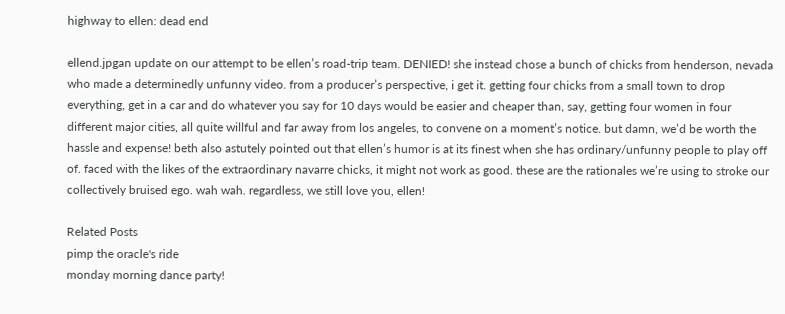highway to ellen: dead end

ellend.jpgan update on our attempt to be ellen’s road-trip team. DENIED! she instead chose a bunch of chicks from henderson, nevada who made a determinedly unfunny video. from a producer’s perspective, i get it. getting four chicks from a small town to drop everything, get in a car and do whatever you say for 10 days would be easier and cheaper than, say, getting four women in four different major cities, all quite willful and far away from los angeles, to convene on a moment’s notice. but damn, we’d be worth the hassle and expense! beth also astutely pointed out that ellen’s humor is at its finest when she has ordinary/unfunny people to play off of. faced with the likes of the extraordinary navarre chicks, it might not work as good. these are the rationales we’re using to stroke our collectively bruised ego. wah wah. regardless, we still love you, ellen!

Related Posts
pimp the oracle's ride
monday morning dance party!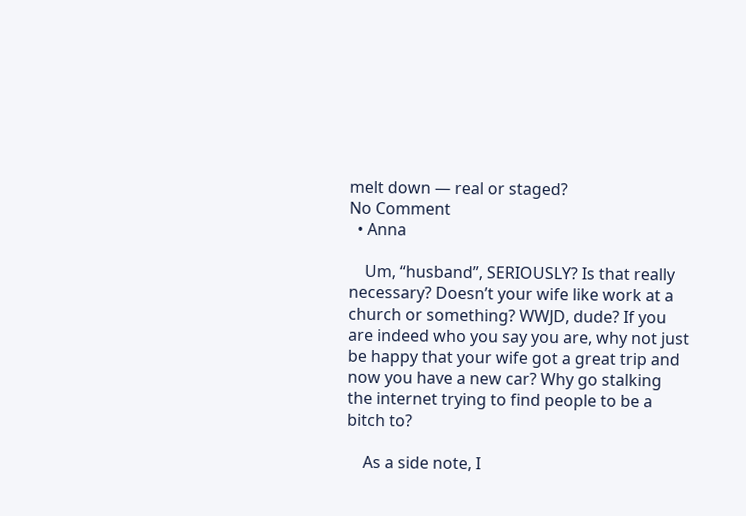melt down — real or staged?
No Comment
  • Anna

    Um, “husband”, SERIOUSLY? Is that really necessary? Doesn’t your wife like work at a church or something? WWJD, dude? If you are indeed who you say you are, why not just be happy that your wife got a great trip and now you have a new car? Why go stalking the internet trying to find people to be a bitch to?

    As a side note, I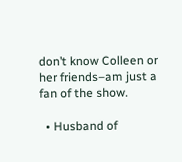don’t know Colleen or her friends–am just a fan of the show.

  • Husband of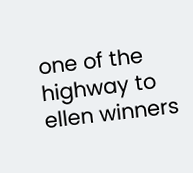one of the highway to ellen winners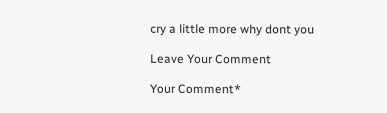cry a little more why dont you

Leave Your Comment

Your Comment*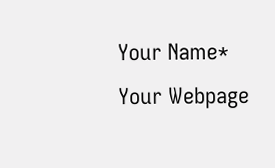Your Name*
Your Webpage